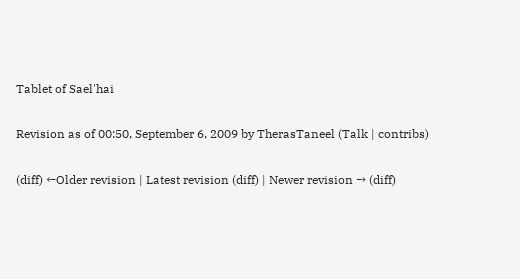Tablet of Sael'hai

Revision as of 00:50, September 6, 2009 by TherasTaneel (Talk | contribs)

(diff) ←Older revision | Latest revision (diff) | Newer revision → (diff)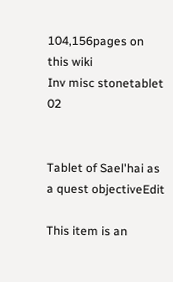104,156pages on
this wiki
Inv misc stonetablet 02


Tablet of Sael'hai as a quest objectiveEdit

This item is an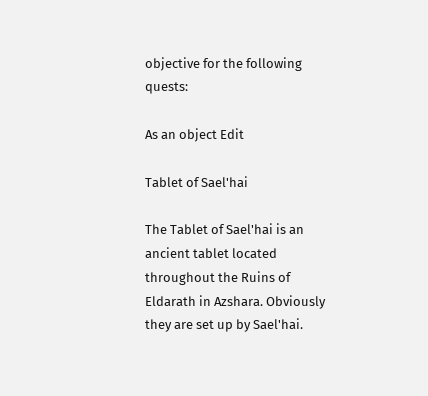objective for the following quests:

As an object Edit

Tablet of Sael'hai

The Tablet of Sael'hai is an ancient tablet located throughout the Ruins of Eldarath in Azshara. Obviously they are set up by Sael'hai.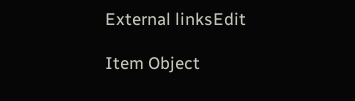External linksEdit

Item Object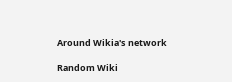Around Wikia's network

Random Wiki